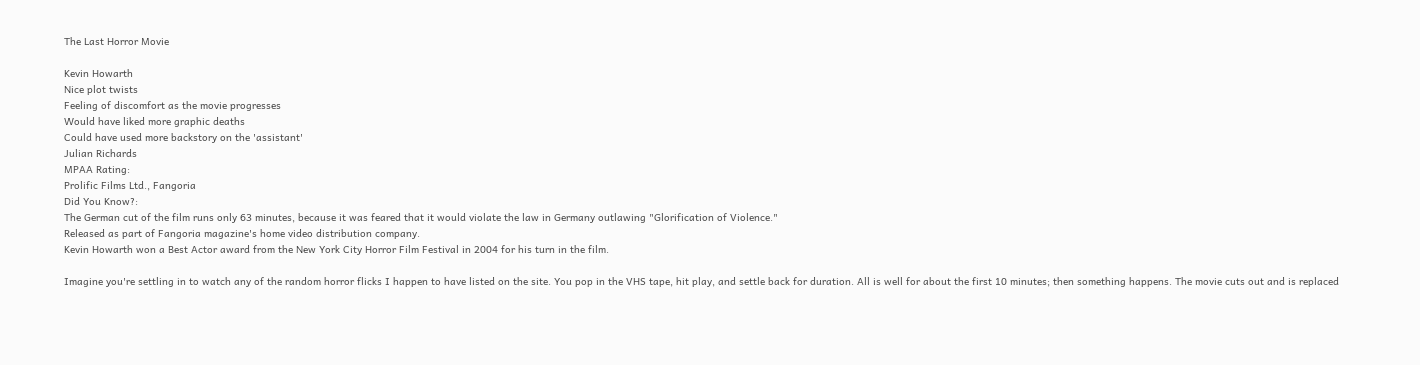The Last Horror Movie

Kevin Howarth
Nice plot twists
Feeling of discomfort as the movie progresses
Would have liked more graphic deaths
Could have used more backstory on the 'assistant'
Julian Richards
MPAA Rating:
Prolific Films Ltd., Fangoria
Did You Know?:
The German cut of the film runs only 63 minutes, because it was feared that it would violate the law in Germany outlawing "Glorification of Violence."
Released as part of Fangoria magazine's home video distribution company.
Kevin Howarth won a Best Actor award from the New York City Horror Film Festival in 2004 for his turn in the film.

Imagine you're settling in to watch any of the random horror flicks I happen to have listed on the site. You pop in the VHS tape, hit play, and settle back for duration. All is well for about the first 10 minutes; then something happens. The movie cuts out and is replaced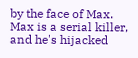by the face of Max. Max is a serial killer, and he's hijacked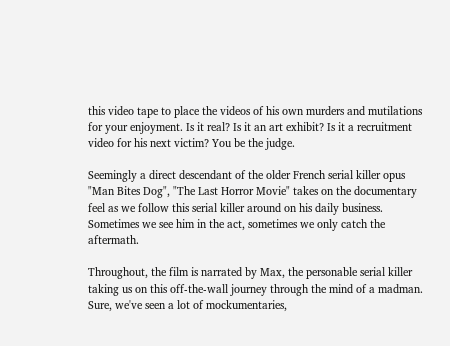this video tape to place the videos of his own murders and mutilations for your enjoyment. Is it real? Is it an art exhibit? Is it a recruitment video for his next victim? You be the judge.

Seemingly a direct descendant of the older French serial killer opus "Man Bites Dog", "The Last Horror Movie" takes on the documentary feel as we follow this serial killer around on his daily business. Sometimes we see him in the act, sometimes we only catch the aftermath.

Throughout, the film is narrated by Max, the personable serial killer taking us on this off-the-wall journey through the mind of a madman. Sure, we've seen a lot of mockumentaries,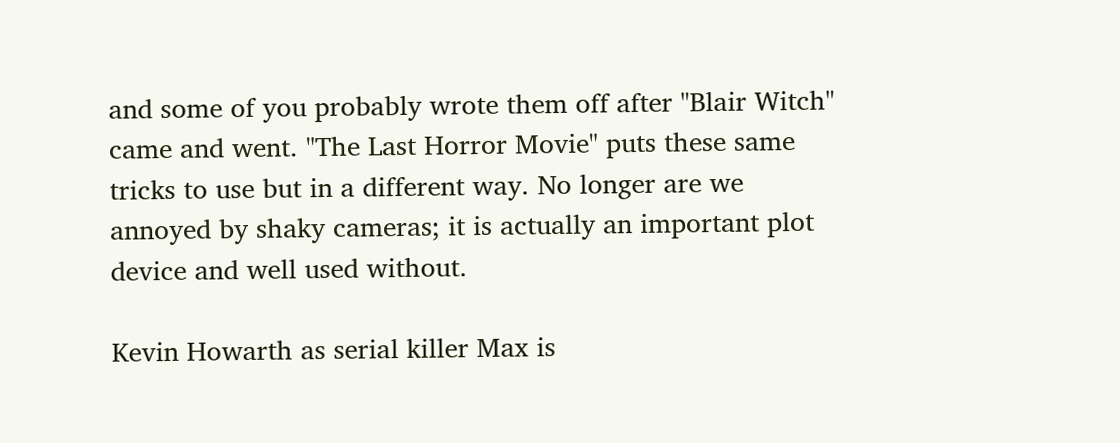and some of you probably wrote them off after "Blair Witch" came and went. "The Last Horror Movie" puts these same tricks to use but in a different way. No longer are we annoyed by shaky cameras; it is actually an important plot device and well used without.

Kevin Howarth as serial killer Max is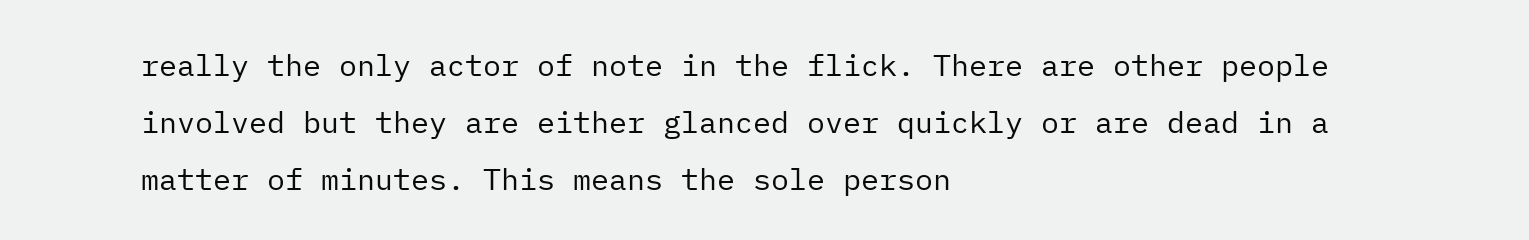really the only actor of note in the flick. There are other people involved but they are either glanced over quickly or are dead in a matter of minutes. This means the sole person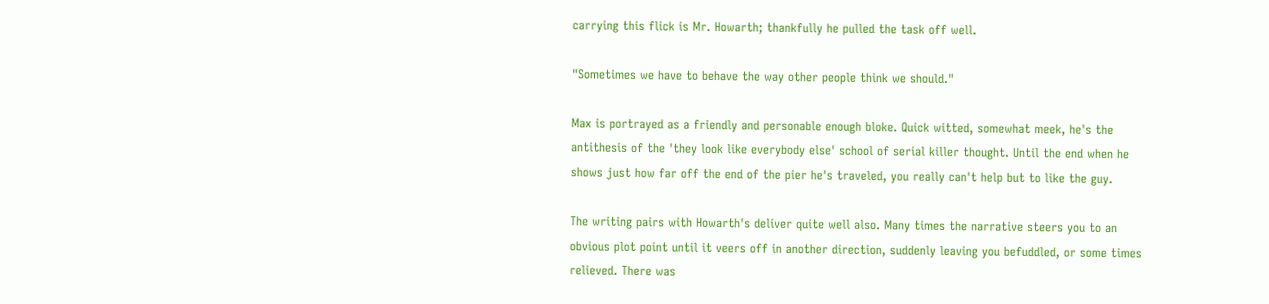carrying this flick is Mr. Howarth; thankfully he pulled the task off well.

"Sometimes we have to behave the way other people think we should."

Max is portrayed as a friendly and personable enough bloke. Quick witted, somewhat meek, he's the antithesis of the 'they look like everybody else' school of serial killer thought. Until the end when he shows just how far off the end of the pier he's traveled, you really can't help but to like the guy.

The writing pairs with Howarth's deliver quite well also. Many times the narrative steers you to an obvious plot point until it veers off in another direction, suddenly leaving you befuddled, or some times relieved. There was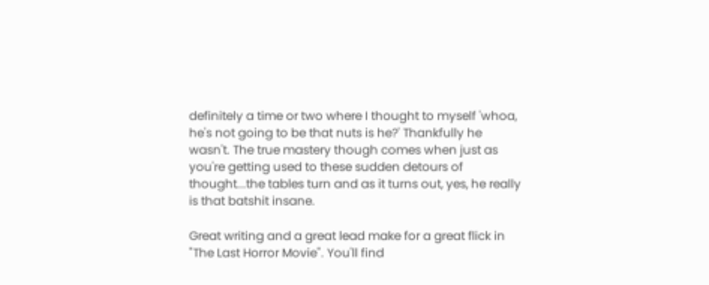definitely a time or two where I thought to myself 'whoa, he's not going to be that nuts is he?' Thankfully he wasn't. The true mastery though comes when just as you're getting used to these sudden detours of thought...the tables turn and as it turns out, yes, he really is that batshit insane.

Great writing and a great lead make for a great flick in "The Last Horror Movie". You'll find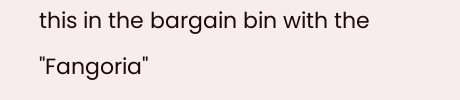this in the bargain bin with the "Fangoria"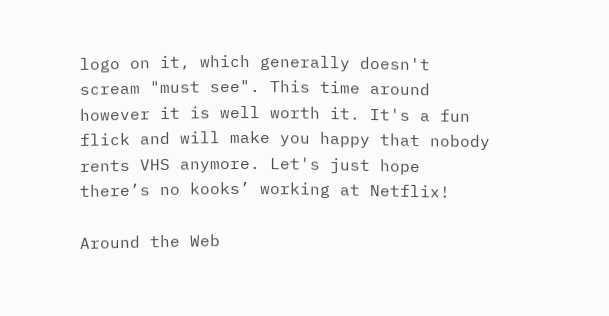logo on it, which generally doesn't scream "must see". This time around however it is well worth it. It's a fun flick and will make you happy that nobody rents VHS anymore. Let's just hope there’s no kooks’ working at Netflix!

Around the Web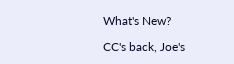What's New?

CC's back, Joe's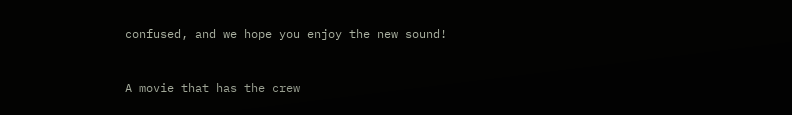confused, and we hope you enjoy the new sound!


A movie that has the crew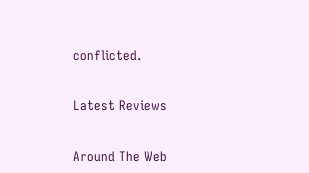conflicted.


Latest Reviews


Around The Web